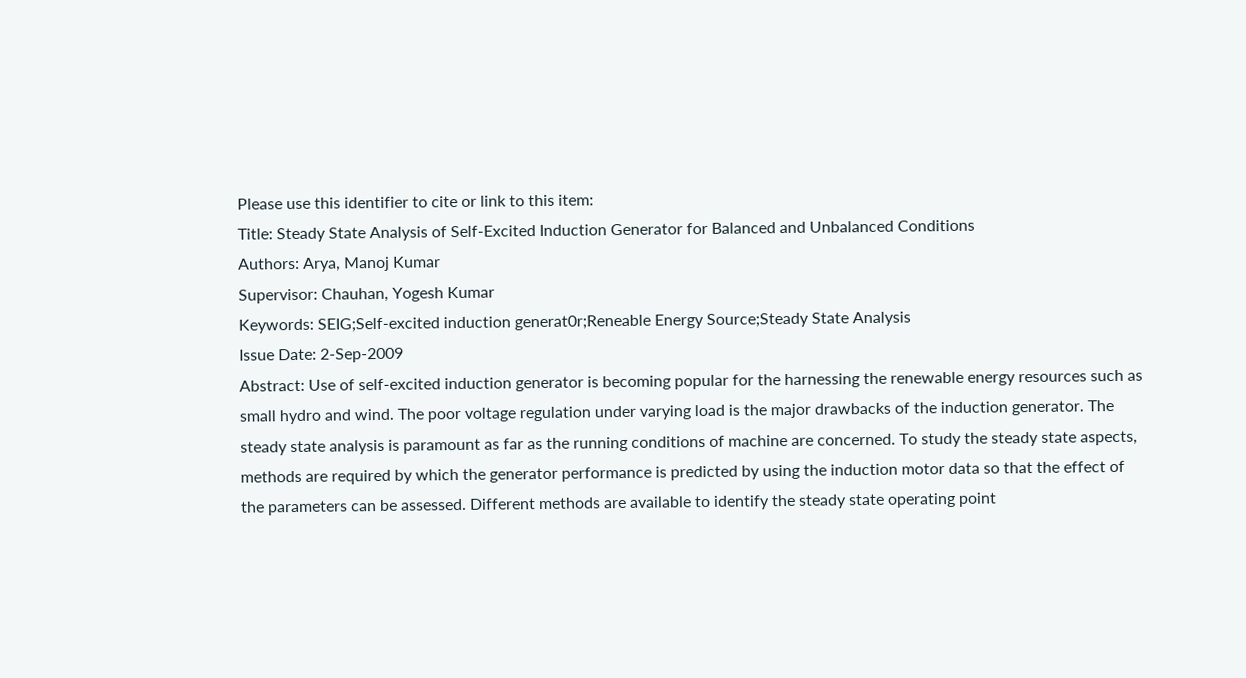Please use this identifier to cite or link to this item:
Title: Steady State Analysis of Self-Excited Induction Generator for Balanced and Unbalanced Conditions
Authors: Arya, Manoj Kumar
Supervisor: Chauhan, Yogesh Kumar
Keywords: SEIG;Self-excited induction generat0r;Reneable Energy Source;Steady State Analysis
Issue Date: 2-Sep-2009
Abstract: Use of self-excited induction generator is becoming popular for the harnessing the renewable energy resources such as small hydro and wind. The poor voltage regulation under varying load is the major drawbacks of the induction generator. The steady state analysis is paramount as far as the running conditions of machine are concerned. To study the steady state aspects, methods are required by which the generator performance is predicted by using the induction motor data so that the effect of the parameters can be assessed. Different methods are available to identify the steady state operating point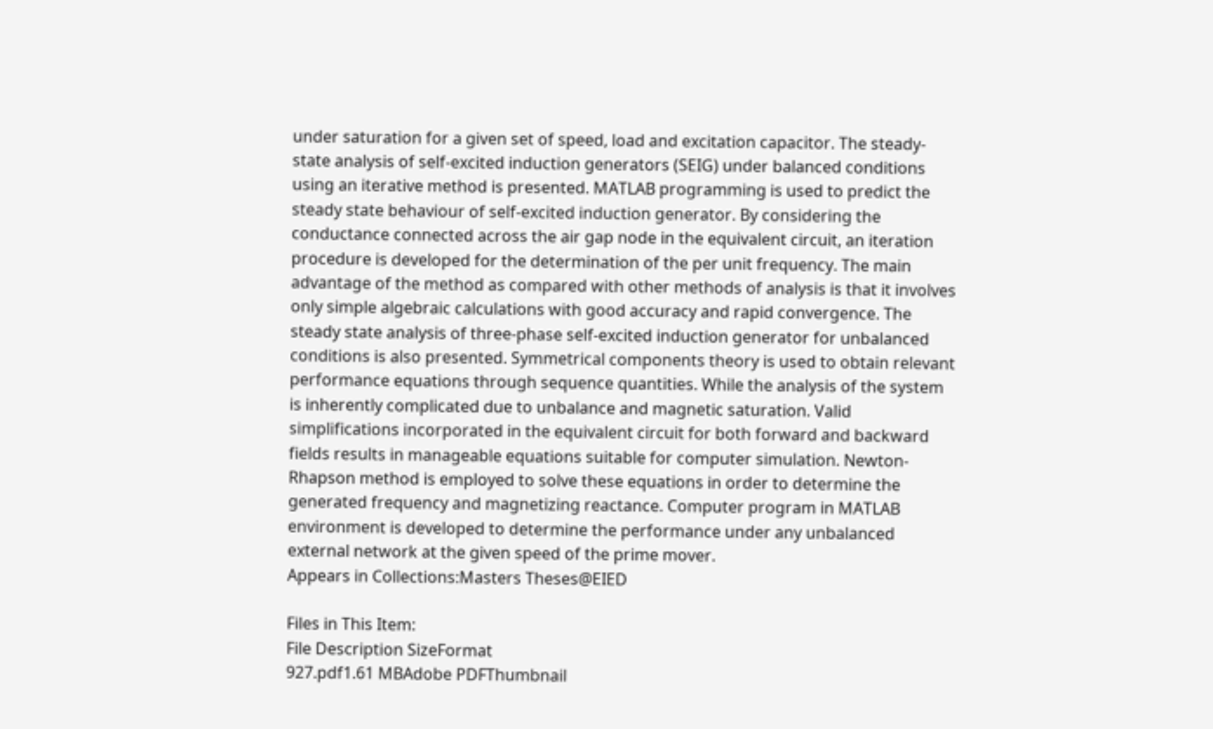under saturation for a given set of speed, load and excitation capacitor. The steady-state analysis of self-excited induction generators (SEIG) under balanced conditions using an iterative method is presented. MATLAB programming is used to predict the steady state behaviour of self-excited induction generator. By considering the conductance connected across the air gap node in the equivalent circuit, an iteration procedure is developed for the determination of the per unit frequency. The main advantage of the method as compared with other methods of analysis is that it involves only simple algebraic calculations with good accuracy and rapid convergence. The steady state analysis of three-phase self-excited induction generator for unbalanced conditions is also presented. Symmetrical components theory is used to obtain relevant performance equations through sequence quantities. While the analysis of the system is inherently complicated due to unbalance and magnetic saturation. Valid simplifications incorporated in the equivalent circuit for both forward and backward fields results in manageable equations suitable for computer simulation. Newton-Rhapson method is employed to solve these equations in order to determine the generated frequency and magnetizing reactance. Computer program in MATLAB environment is developed to determine the performance under any unbalanced external network at the given speed of the prime mover.
Appears in Collections:Masters Theses@EIED

Files in This Item:
File Description SizeFormat
927.pdf1.61 MBAdobe PDFThumbnail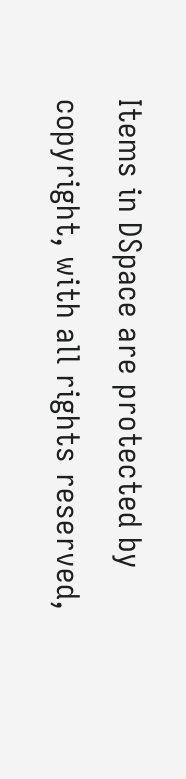Items in DSpace are protected by copyright, with all rights reserved,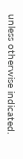unless otherwise indicated.